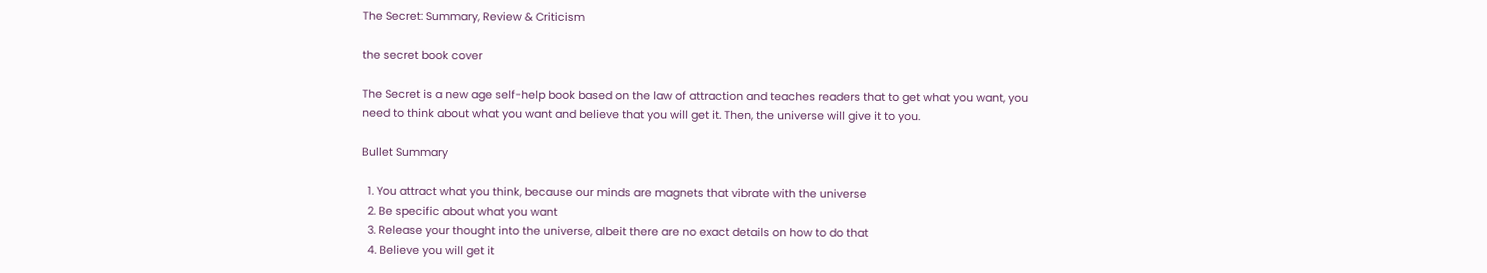The Secret: Summary, Review & Criticism

the secret book cover

The Secret is a new age self-help book based on the law of attraction and teaches readers that to get what you want, you need to think about what you want and believe that you will get it. Then, the universe will give it to you.

Bullet Summary

  1. You attract what you think, because our minds are magnets that vibrate with the universe
  2. Be specific about what you want
  3. Release your thought into the universe, albeit there are no exact details on how to do that
  4. Believe you will get it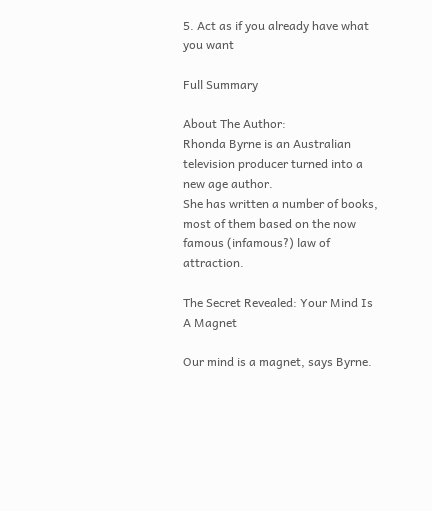5. Act as if you already have what you want

Full Summary

About The Author:
Rhonda Byrne is an Australian television producer turned into a new age author.
She has written a number of books, most of them based on the now famous (infamous?) law of attraction.

The Secret Revealed: Your Mind Is A Magnet

Our mind is a magnet, says Byrne.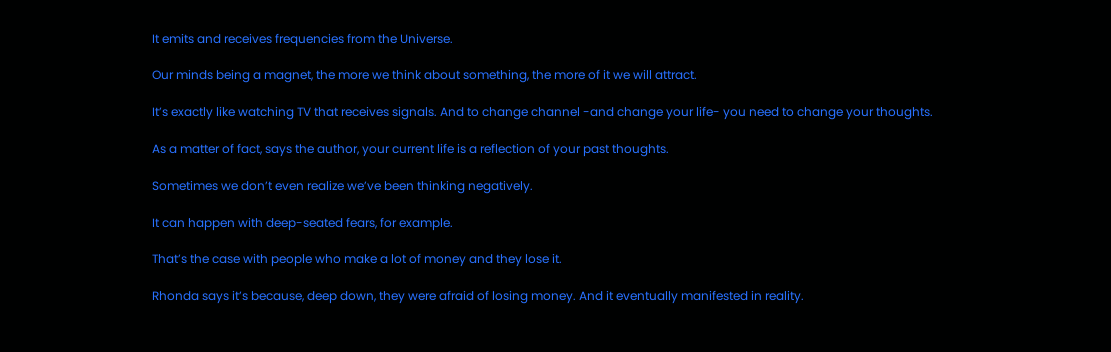It emits and receives frequencies from the Universe.

Our minds being a magnet, the more we think about something, the more of it we will attract.

It’s exactly like watching TV that receives signals. And to change channel -and change your life- you need to change your thoughts.

As a matter of fact, says the author, your current life is a reflection of your past thoughts.

Sometimes we don’t even realize we’ve been thinking negatively.

It can happen with deep-seated fears, for example.

That’s the case with people who make a lot of money and they lose it.

Rhonda says it’s because, deep down, they were afraid of losing money. And it eventually manifested in reality.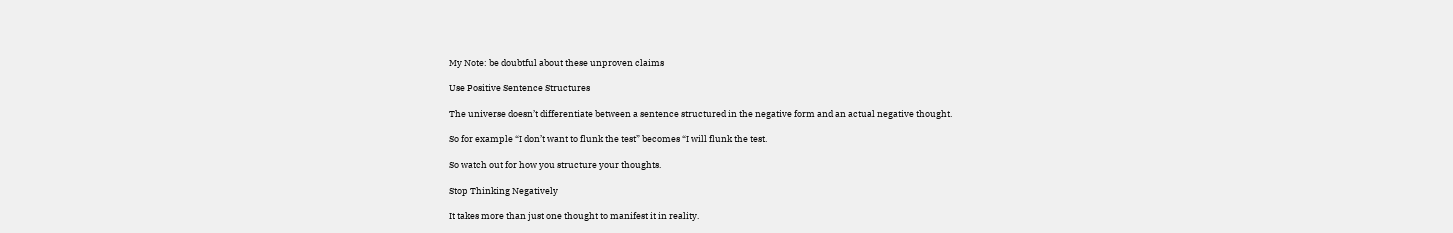My Note: be doubtful about these unproven claims

Use Positive Sentence Structures

The universe doesn’t differentiate between a sentence structured in the negative form and an actual negative thought.

So for example “I don’t want to flunk the test” becomes “I will flunk the test.

So watch out for how you structure your thoughts.

Stop Thinking Negatively

It takes more than just one thought to manifest it in reality.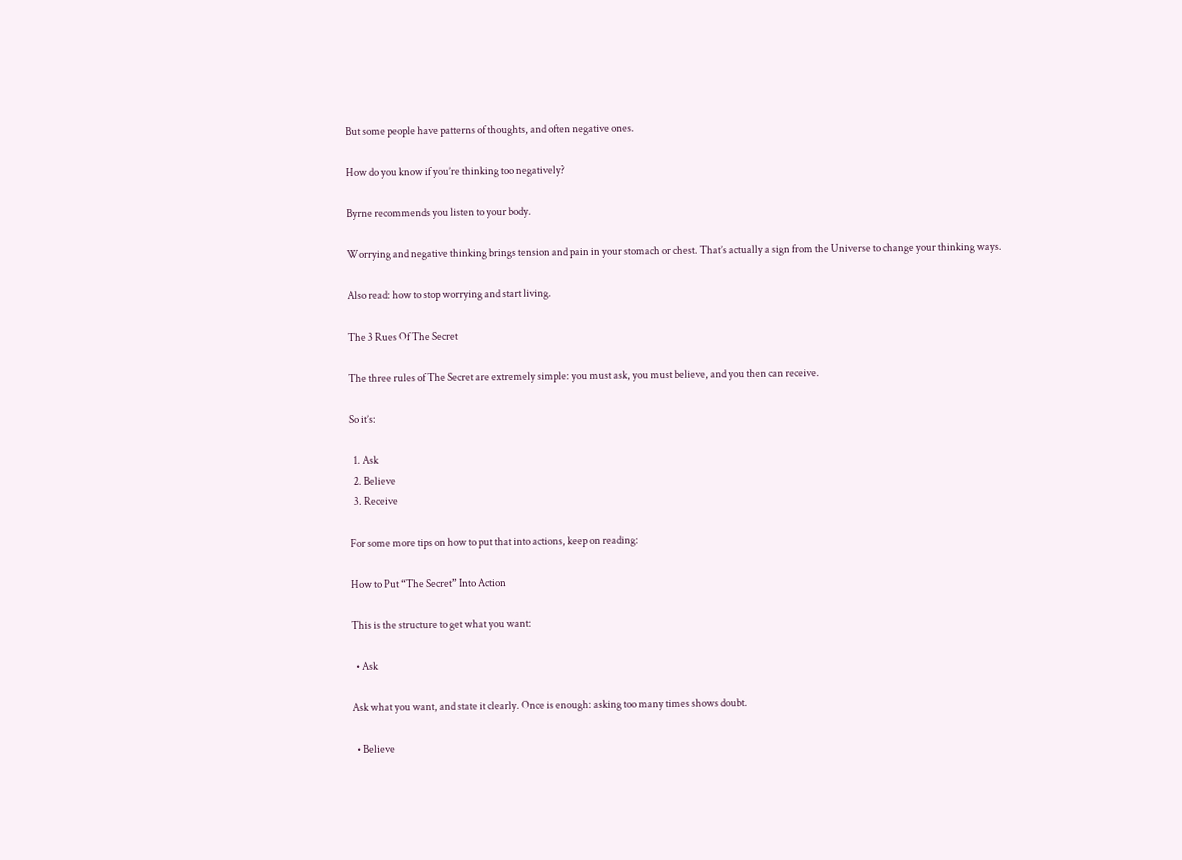But some people have patterns of thoughts, and often negative ones.

How do you know if you’re thinking too negatively?

Byrne recommends you listen to your body.

Worrying and negative thinking brings tension and pain in your stomach or chest. That’s actually a sign from the Universe to change your thinking ways.

Also read: how to stop worrying and start living.

The 3 Rues Of The Secret

The three rules of The Secret are extremely simple: you must ask, you must believe, and you then can receive.

So it’s:

  1. Ask
  2. Believe
  3. Receive

For some more tips on how to put that into actions, keep on reading:

How to Put “The Secret” Into Action

This is the structure to get what you want:

  • Ask

Ask what you want, and state it clearly. Once is enough: asking too many times shows doubt.

  • Believe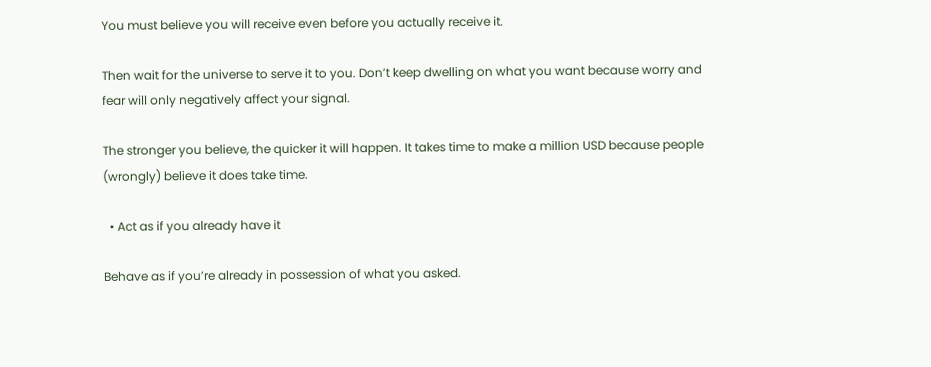You must believe you will receive even before you actually receive it.

Then wait for the universe to serve it to you. Don’t keep dwelling on what you want because worry and fear will only negatively affect your signal.

The stronger you believe, the quicker it will happen. It takes time to make a million USD because people (wrongly) believe it does take time.

  • Act as if you already have it

Behave as if you’re already in possession of what you asked.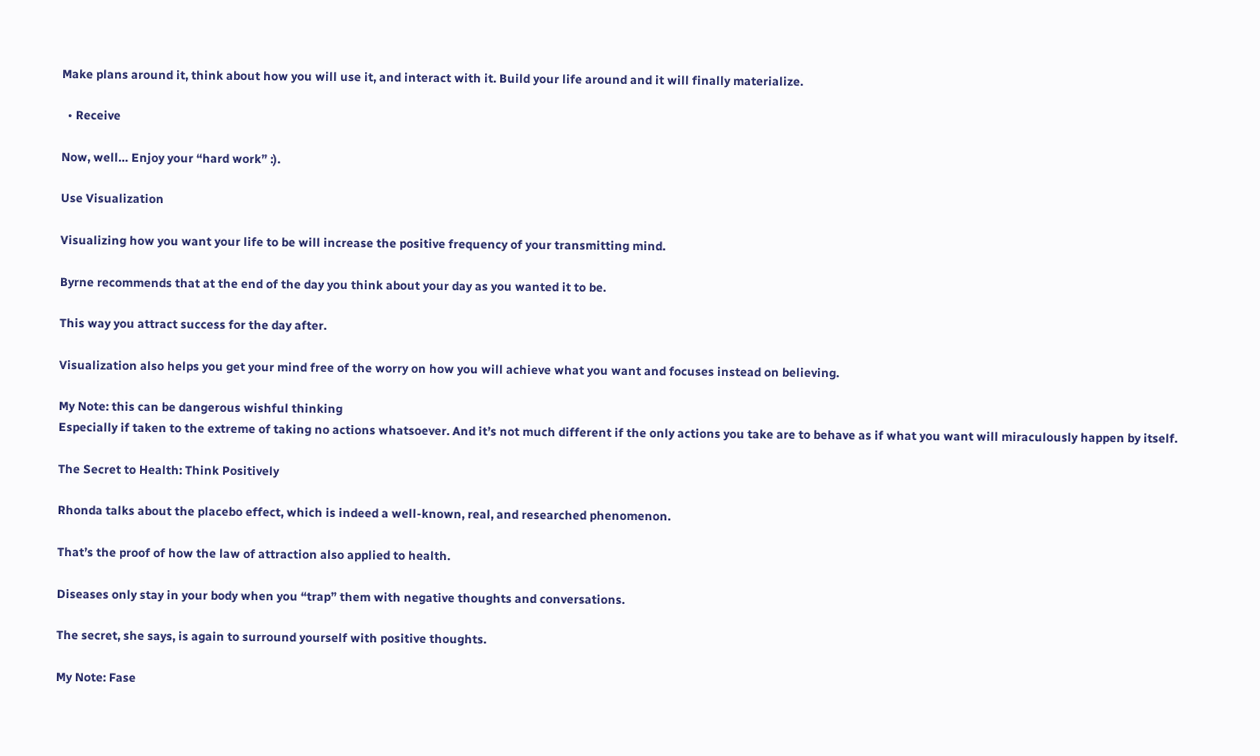Make plans around it, think about how you will use it, and interact with it. Build your life around and it will finally materialize.

  • Receive

Now, well… Enjoy your “hard work” :).

Use Visualization

Visualizing how you want your life to be will increase the positive frequency of your transmitting mind.

Byrne recommends that at the end of the day you think about your day as you wanted it to be.

This way you attract success for the day after.

Visualization also helps you get your mind free of the worry on how you will achieve what you want and focuses instead on believing.

My Note: this can be dangerous wishful thinking
Especially if taken to the extreme of taking no actions whatsoever. And it’s not much different if the only actions you take are to behave as if what you want will miraculously happen by itself.

The Secret to Health: Think Positively

Rhonda talks about the placebo effect, which is indeed a well-known, real, and researched phenomenon.

That’s the proof of how the law of attraction also applied to health.

Diseases only stay in your body when you “trap” them with negative thoughts and conversations.

The secret, she says, is again to surround yourself with positive thoughts.

My Note: Fase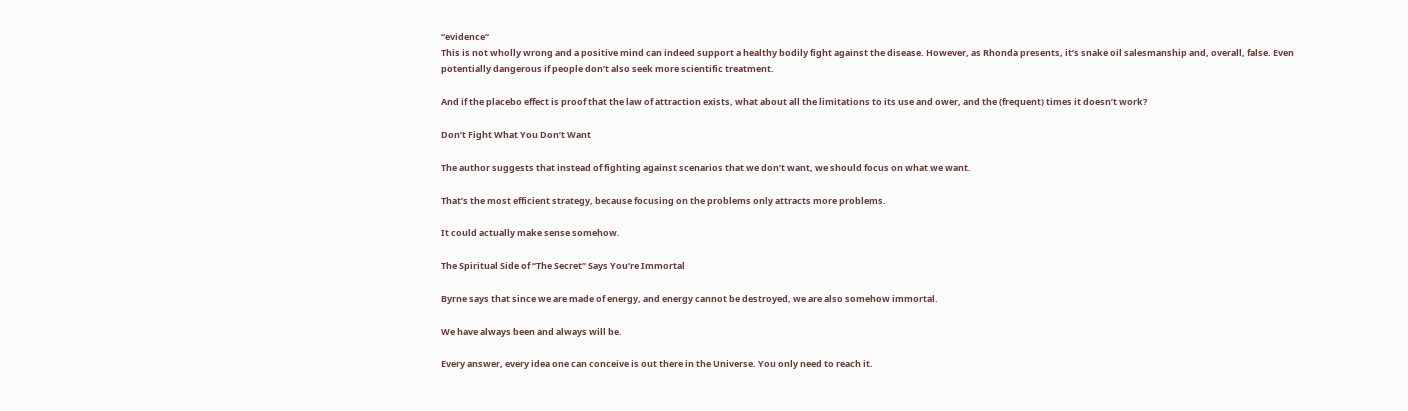“evidence”
This is not wholly wrong and a positive mind can indeed support a healthy bodily fight against the disease. However, as Rhonda presents, it’s snake oil salesmanship and, overall, false. Even potentially dangerous if people don’t also seek more scientific treatment.

And if the placebo effect is proof that the law of attraction exists, what about all the limitations to its use and ower, and the (frequent) times it doesn’t work?

Don’t Fight What You Don’t Want

The author suggests that instead of fighting against scenarios that we don’t want, we should focus on what we want.

That’s the most efficient strategy, because focusing on the problems only attracts more problems.

It could actually make sense somehow.

The Spiritual Side of “The Secret” Says You’re Immortal

Byrne says that since we are made of energy, and energy cannot be destroyed, we are also somehow immortal.

We have always been and always will be.

Every answer, every idea one can conceive is out there in the Universe. You only need to reach it.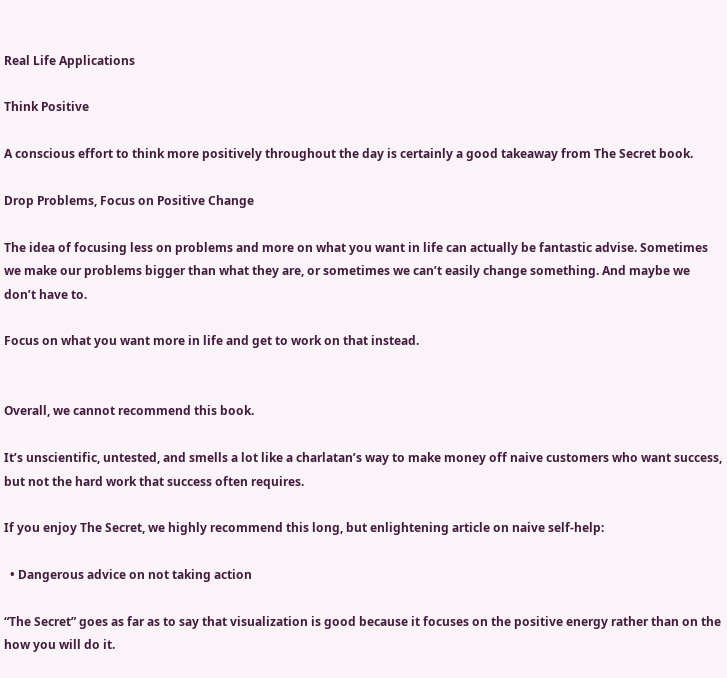Real Life Applications

Think Positive

A conscious effort to think more positively throughout the day is certainly a good takeaway from The Secret book.

Drop Problems, Focus on Positive Change

The idea of focusing less on problems and more on what you want in life can actually be fantastic advise. Sometimes we make our problems bigger than what they are, or sometimes we can’t easily change something. And maybe we don’t have to.

Focus on what you want more in life and get to work on that instead.


Overall, we cannot recommend this book.

It’s unscientific, untested, and smells a lot like a charlatan’s way to make money off naive customers who want success, but not the hard work that success often requires.

If you enjoy The Secret, we highly recommend this long, but enlightening article on naive self-help:

  • Dangerous advice on not taking action

“The Secret” goes as far as to say that visualization is good because it focuses on the positive energy rather than on the how you will do it.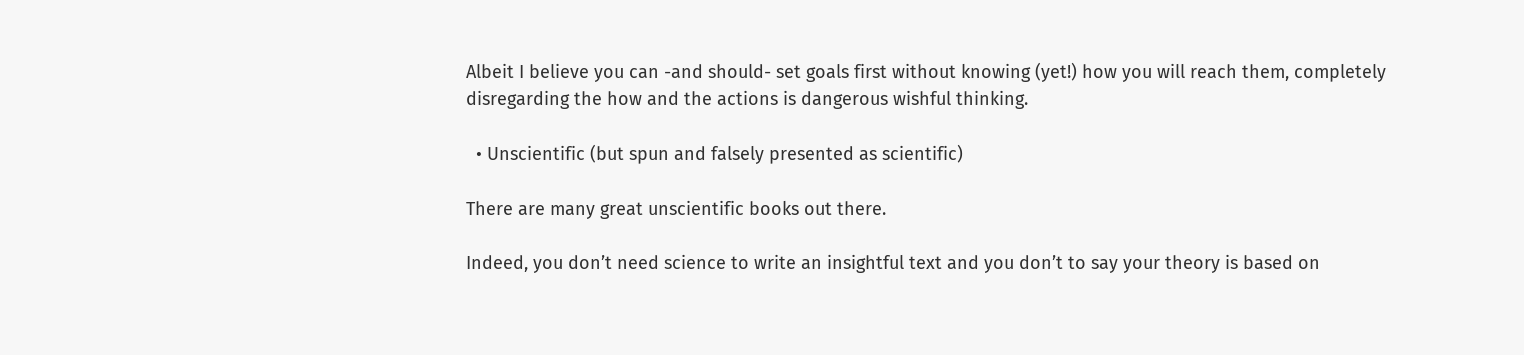Albeit I believe you can -and should- set goals first without knowing (yet!) how you will reach them, completely disregarding the how and the actions is dangerous wishful thinking.

  • Unscientific (but spun and falsely presented as scientific)

There are many great unscientific books out there.

Indeed, you don’t need science to write an insightful text and you don’t to say your theory is based on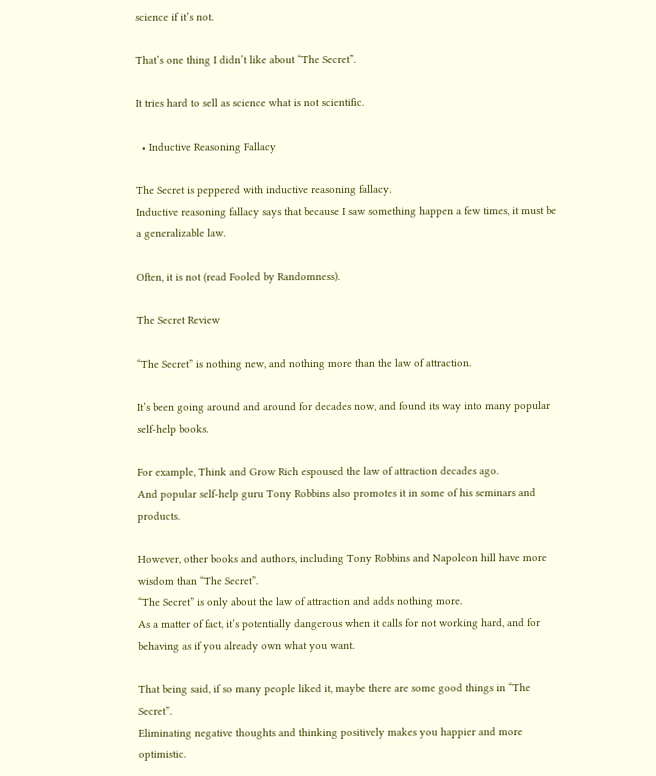science if it’s not.

That’s one thing I didn’t like about “The Secret”.

It tries hard to sell as science what is not scientific.

  • Inductive Reasoning Fallacy

The Secret is peppered with inductive reasoning fallacy.
Inductive reasoning fallacy says that because I saw something happen a few times, it must be a generalizable law.

Often, it is not (read Fooled by Randomness).

The Secret Review

“The Secret” is nothing new, and nothing more than the law of attraction.

It’s been going around and around for decades now, and found its way into many popular self-help books.

For example, Think and Grow Rich espoused the law of attraction decades ago.
And popular self-help guru Tony Robbins also promotes it in some of his seminars and products.

However, other books and authors, including Tony Robbins and Napoleon hill have more wisdom than “The Secret”.
“The Secret” is only about the law of attraction and adds nothing more.
As a matter of fact, it’s potentially dangerous when it calls for not working hard, and for behaving as if you already own what you want.

That being said, if so many people liked it, maybe there are some good things in “The Secret”.
Eliminating negative thoughts and thinking positively makes you happier and more optimistic.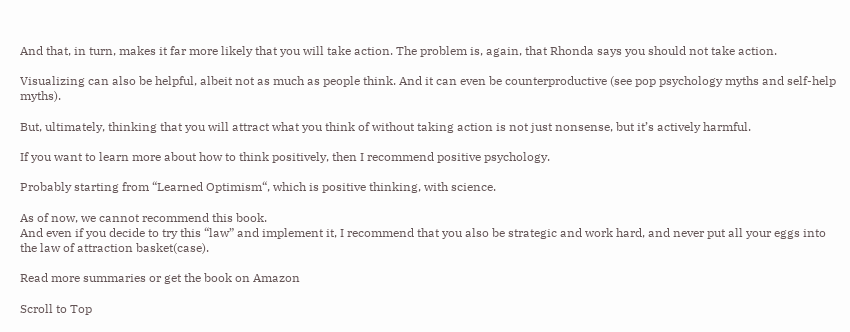And that, in turn, makes it far more likely that you will take action. The problem is, again, that Rhonda says you should not take action.

Visualizing can also be helpful, albeit not as much as people think. And it can even be counterproductive (see pop psychology myths and self-help myths).

But, ultimately, thinking that you will attract what you think of without taking action is not just nonsense, but it’s actively harmful.

If you want to learn more about how to think positively, then I recommend positive psychology.

Probably starting from “Learned Optimism“, which is positive thinking, with science.

As of now, we cannot recommend this book.
And even if you decide to try this “law” and implement it, I recommend that you also be strategic and work hard, and never put all your eggs into the law of attraction basket(case).

Read more summaries or get the book on Amazon

Scroll to Top